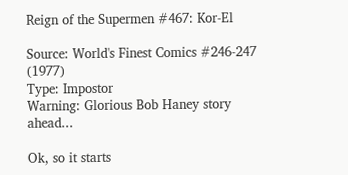Reign of the Supermen #467: Kor-El

Source: World's Finest Comics #246-247 (1977)
Type: Impostor
Warning: Glorious Bob Haney story ahead...

Ok, so it starts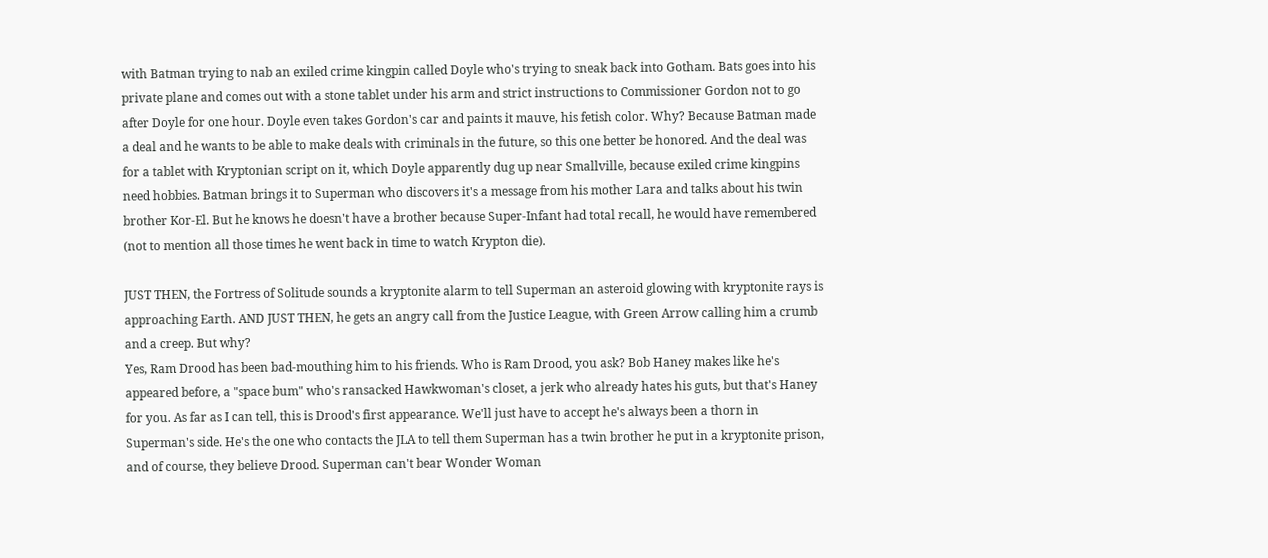with Batman trying to nab an exiled crime kingpin called Doyle who's trying to sneak back into Gotham. Bats goes into his private plane and comes out with a stone tablet under his arm and strict instructions to Commissioner Gordon not to go after Doyle for one hour. Doyle even takes Gordon's car and paints it mauve, his fetish color. Why? Because Batman made a deal and he wants to be able to make deals with criminals in the future, so this one better be honored. And the deal was for a tablet with Kryptonian script on it, which Doyle apparently dug up near Smallville, because exiled crime kingpins need hobbies. Batman brings it to Superman who discovers it's a message from his mother Lara and talks about his twin brother Kor-El. But he knows he doesn't have a brother because Super-Infant had total recall, he would have remembered (not to mention all those times he went back in time to watch Krypton die).

JUST THEN, the Fortress of Solitude sounds a kryptonite alarm to tell Superman an asteroid glowing with kryptonite rays is approaching Earth. AND JUST THEN, he gets an angry call from the Justice League, with Green Arrow calling him a crumb and a creep. But why?
Yes, Ram Drood has been bad-mouthing him to his friends. Who is Ram Drood, you ask? Bob Haney makes like he's appeared before, a "space bum" who's ransacked Hawkwoman's closet, a jerk who already hates his guts, but that's Haney for you. As far as I can tell, this is Drood's first appearance. We'll just have to accept he's always been a thorn in Superman's side. He's the one who contacts the JLA to tell them Superman has a twin brother he put in a kryptonite prison, and of course, they believe Drood. Superman can't bear Wonder Woman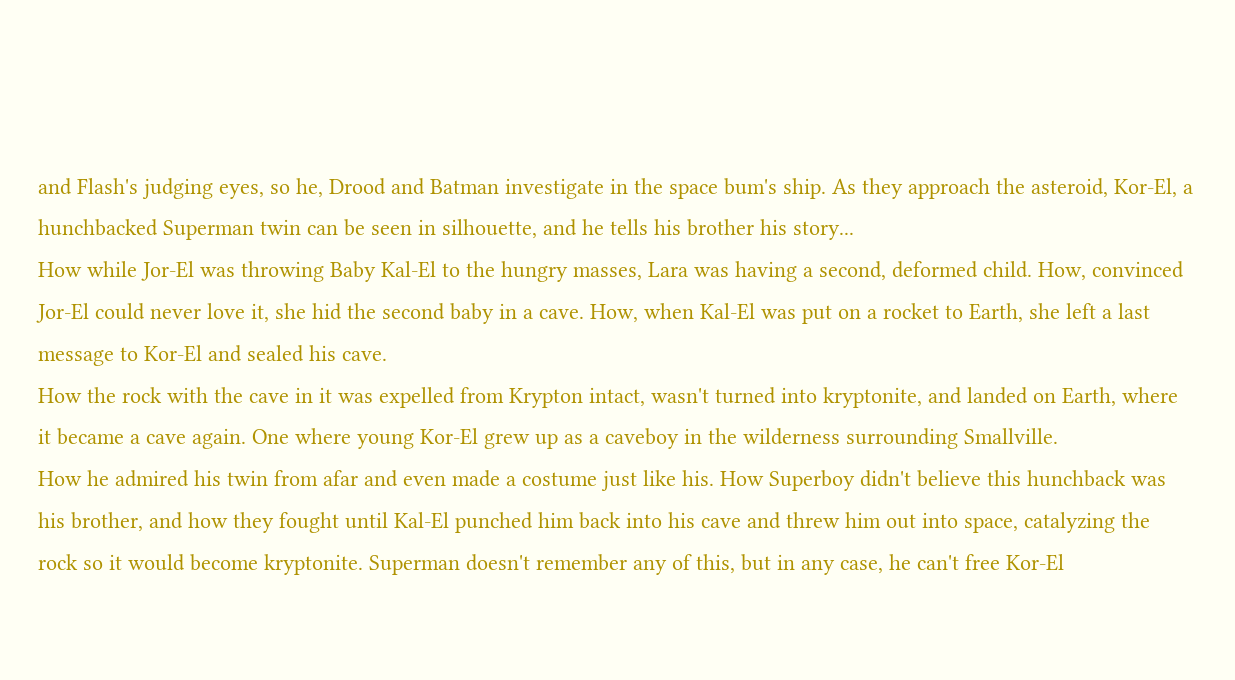and Flash's judging eyes, so he, Drood and Batman investigate in the space bum's ship. As they approach the asteroid, Kor-El, a hunchbacked Superman twin can be seen in silhouette, and he tells his brother his story...
How while Jor-El was throwing Baby Kal-El to the hungry masses, Lara was having a second, deformed child. How, convinced Jor-El could never love it, she hid the second baby in a cave. How, when Kal-El was put on a rocket to Earth, she left a last message to Kor-El and sealed his cave.
How the rock with the cave in it was expelled from Krypton intact, wasn't turned into kryptonite, and landed on Earth, where it became a cave again. One where young Kor-El grew up as a caveboy in the wilderness surrounding Smallville.
How he admired his twin from afar and even made a costume just like his. How Superboy didn't believe this hunchback was his brother, and how they fought until Kal-El punched him back into his cave and threw him out into space, catalyzing the rock so it would become kryptonite. Superman doesn't remember any of this, but in any case, he can't free Kor-El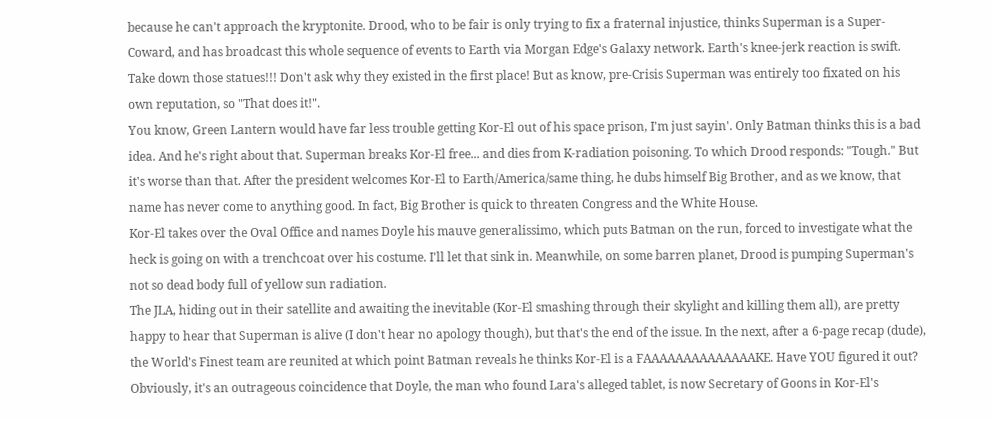because he can't approach the kryptonite. Drood, who to be fair is only trying to fix a fraternal injustice, thinks Superman is a Super-Coward, and has broadcast this whole sequence of events to Earth via Morgan Edge's Galaxy network. Earth's knee-jerk reaction is swift.
Take down those statues!!! Don't ask why they existed in the first place! But as know, pre-Crisis Superman was entirely too fixated on his own reputation, so "That does it!".
You know, Green Lantern would have far less trouble getting Kor-El out of his space prison, I'm just sayin'. Only Batman thinks this is a bad idea. And he's right about that. Superman breaks Kor-El free... and dies from K-radiation poisoning. To which Drood responds: "Tough." But it's worse than that. After the president welcomes Kor-El to Earth/America/same thing, he dubs himself Big Brother, and as we know, that name has never come to anything good. In fact, Big Brother is quick to threaten Congress and the White House.
Kor-El takes over the Oval Office and names Doyle his mauve generalissimo, which puts Batman on the run, forced to investigate what the heck is going on with a trenchcoat over his costume. I'll let that sink in. Meanwhile, on some barren planet, Drood is pumping Superman's not so dead body full of yellow sun radiation.
The JLA, hiding out in their satellite and awaiting the inevitable (Kor-El smashing through their skylight and killing them all), are pretty happy to hear that Superman is alive (I don't hear no apology though), but that's the end of the issue. In the next, after a 6-page recap (dude), the World's Finest team are reunited at which point Batman reveals he thinks Kor-El is a FAAAAAAAAAAAAAAKE. Have YOU figured it out? Obviously, it's an outrageous coincidence that Doyle, the man who found Lara's alleged tablet, is now Secretary of Goons in Kor-El's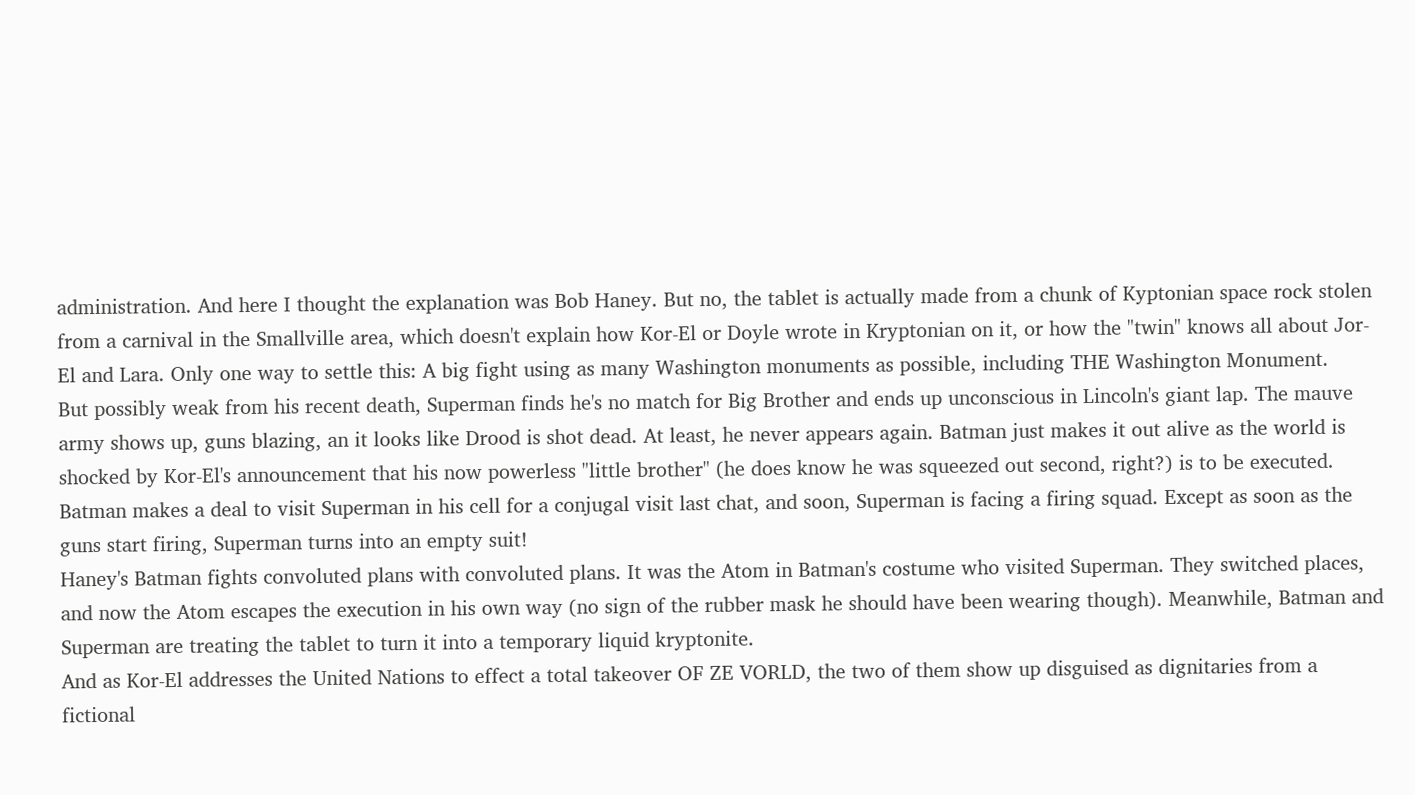administration. And here I thought the explanation was Bob Haney. But no, the tablet is actually made from a chunk of Kyptonian space rock stolen from a carnival in the Smallville area, which doesn't explain how Kor-El or Doyle wrote in Kryptonian on it, or how the "twin" knows all about Jor-El and Lara. Only one way to settle this: A big fight using as many Washington monuments as possible, including THE Washington Monument.
But possibly weak from his recent death, Superman finds he's no match for Big Brother and ends up unconscious in Lincoln's giant lap. The mauve army shows up, guns blazing, an it looks like Drood is shot dead. At least, he never appears again. Batman just makes it out alive as the world is shocked by Kor-El's announcement that his now powerless "little brother" (he does know he was squeezed out second, right?) is to be executed. Batman makes a deal to visit Superman in his cell for a conjugal visit last chat, and soon, Superman is facing a firing squad. Except as soon as the guns start firing, Superman turns into an empty suit!
Haney's Batman fights convoluted plans with convoluted plans. It was the Atom in Batman's costume who visited Superman. They switched places, and now the Atom escapes the execution in his own way (no sign of the rubber mask he should have been wearing though). Meanwhile, Batman and Superman are treating the tablet to turn it into a temporary liquid kryptonite.
And as Kor-El addresses the United Nations to effect a total takeover OF ZE VORLD, the two of them show up disguised as dignitaries from a fictional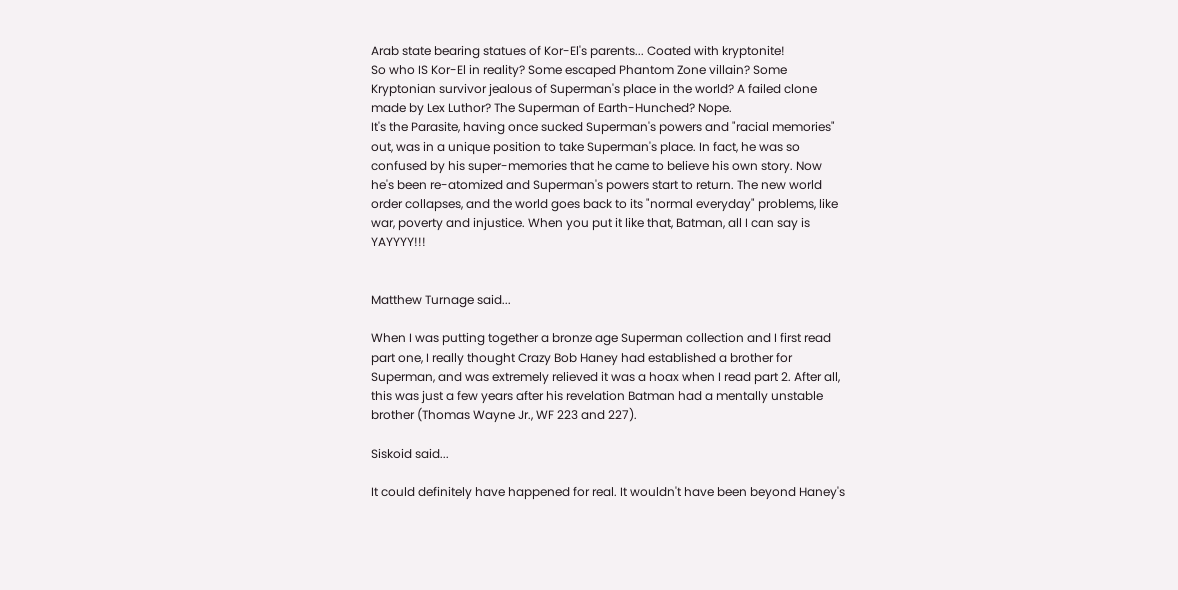Arab state bearing statues of Kor-El's parents... Coated with kryptonite!
So who IS Kor-El in reality? Some escaped Phantom Zone villain? Some Kryptonian survivor jealous of Superman's place in the world? A failed clone made by Lex Luthor? The Superman of Earth-Hunched? Nope.
It's the Parasite, having once sucked Superman's powers and "racial memories" out, was in a unique position to take Superman's place. In fact, he was so confused by his super-memories that he came to believe his own story. Now he's been re-atomized and Superman's powers start to return. The new world order collapses, and the world goes back to its "normal everyday" problems, like war, poverty and injustice. When you put it like that, Batman, all I can say is YAYYYY!!!


Matthew Turnage said...

When I was putting together a bronze age Superman collection and I first read part one, I really thought Crazy Bob Haney had established a brother for Superman, and was extremely relieved it was a hoax when I read part 2. After all, this was just a few years after his revelation Batman had a mentally unstable brother (Thomas Wayne Jr., WF 223 and 227).

Siskoid said...

It could definitely have happened for real. It wouldn't have been beyond Haney's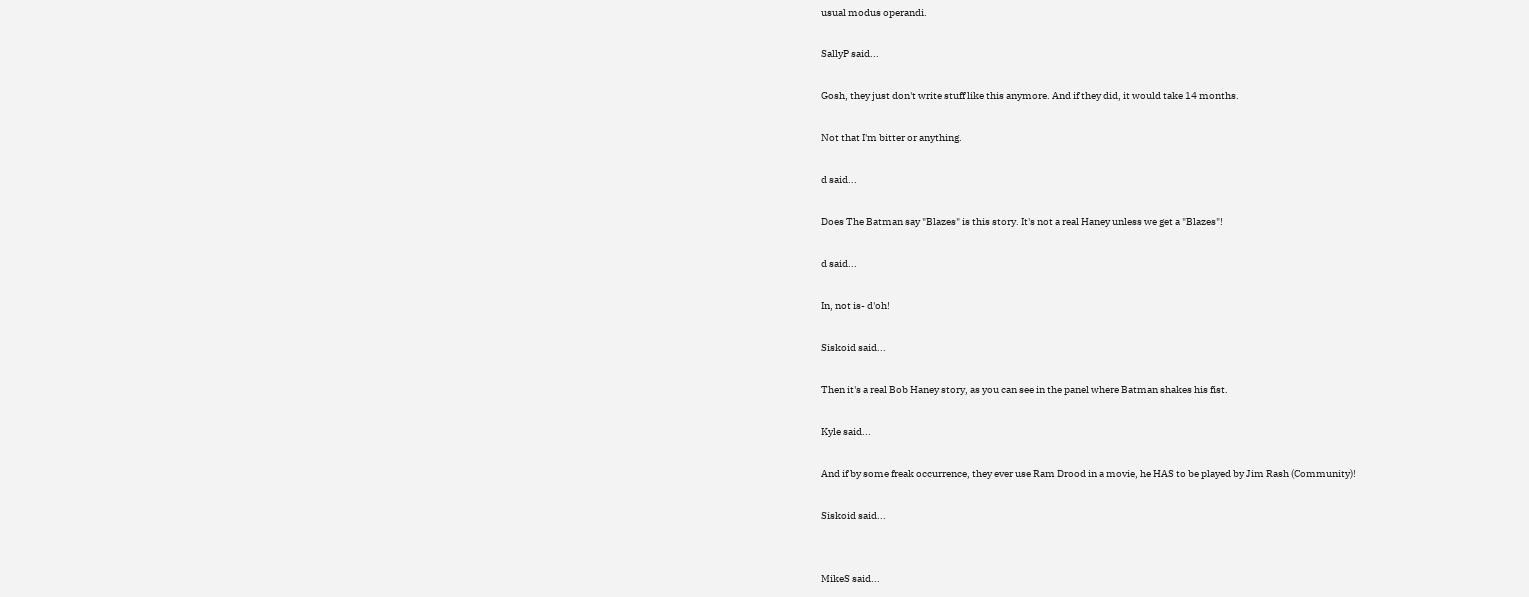usual modus operandi.

SallyP said...

Gosh, they just don't write stuff like this anymore. And if they did, it would take 14 months.

Not that I'm bitter or anything.

d said...

Does The Batman say "Blazes" is this story. It's not a real Haney unless we get a "Blazes"!

d said...

In, not is- d'oh!

Siskoid said...

Then it's a real Bob Haney story, as you can see in the panel where Batman shakes his fist.

Kyle said...

And if by some freak occurrence, they ever use Ram Drood in a movie, he HAS to be played by Jim Rash (Community)!

Siskoid said...


MikeS said...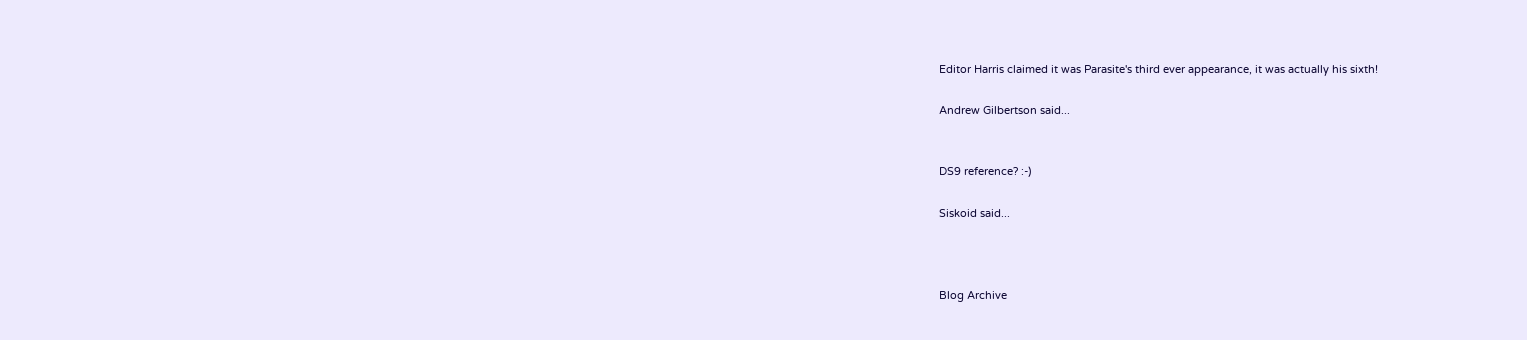Editor Harris claimed it was Parasite's third ever appearance, it was actually his sixth!

Andrew Gilbertson said...


DS9 reference? :-)

Siskoid said...



Blog Archive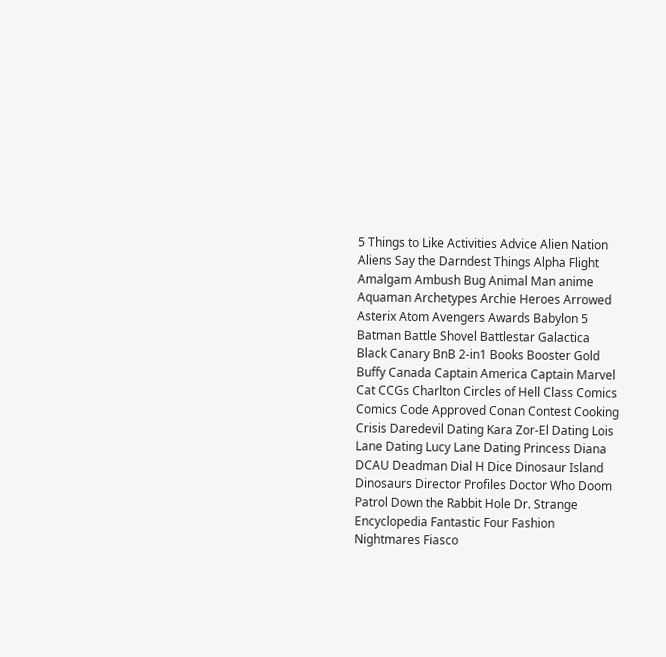5 Things to Like Activities Advice Alien Nation Aliens Say the Darndest Things Alpha Flight Amalgam Ambush Bug Animal Man anime Aquaman Archetypes Archie Heroes Arrowed Asterix Atom Avengers Awards Babylon 5 Batman Battle Shovel Battlestar Galactica Black Canary BnB 2-in1 Books Booster Gold Buffy Canada Captain America Captain Marvel Cat CCGs Charlton Circles of Hell Class Comics Comics Code Approved Conan Contest Cooking Crisis Daredevil Dating Kara Zor-El Dating Lois Lane Dating Lucy Lane Dating Princess Diana DCAU Deadman Dial H Dice Dinosaur Island Dinosaurs Director Profiles Doctor Who Doom Patrol Down the Rabbit Hole Dr. Strange Encyclopedia Fantastic Four Fashion Nightmares Fiasco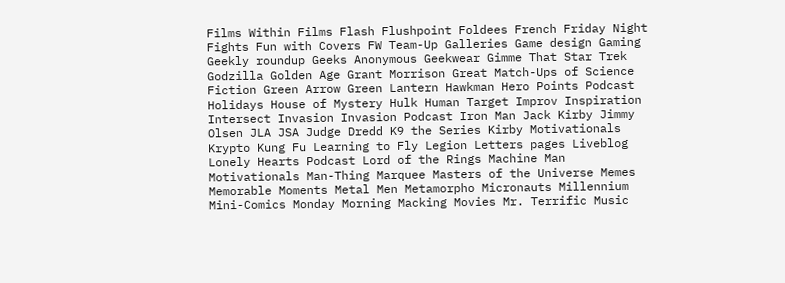Films Within Films Flash Flushpoint Foldees French Friday Night Fights Fun with Covers FW Team-Up Galleries Game design Gaming Geekly roundup Geeks Anonymous Geekwear Gimme That Star Trek Godzilla Golden Age Grant Morrison Great Match-Ups of Science Fiction Green Arrow Green Lantern Hawkman Hero Points Podcast Holidays House of Mystery Hulk Human Target Improv Inspiration Intersect Invasion Invasion Podcast Iron Man Jack Kirby Jimmy Olsen JLA JSA Judge Dredd K9 the Series Kirby Motivationals Krypto Kung Fu Learning to Fly Legion Letters pages Liveblog Lonely Hearts Podcast Lord of the Rings Machine Man Motivationals Man-Thing Marquee Masters of the Universe Memes Memorable Moments Metal Men Metamorpho Micronauts Millennium Mini-Comics Monday Morning Macking Movies Mr. Terrific Music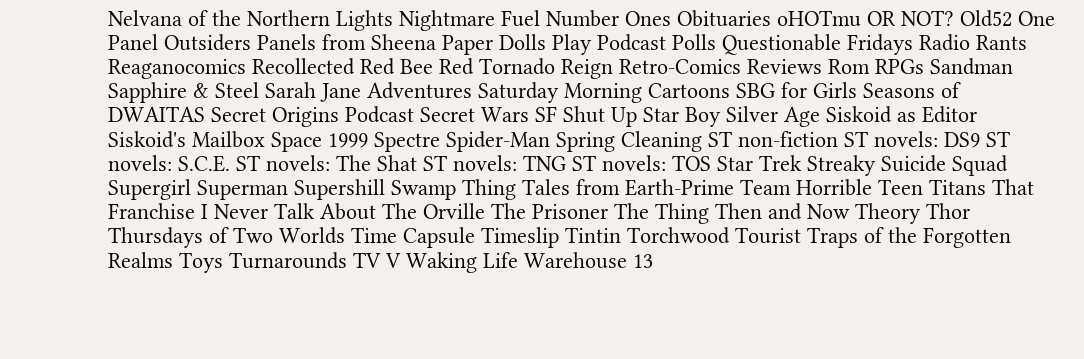Nelvana of the Northern Lights Nightmare Fuel Number Ones Obituaries oHOTmu OR NOT? Old52 One Panel Outsiders Panels from Sheena Paper Dolls Play Podcast Polls Questionable Fridays Radio Rants Reaganocomics Recollected Red Bee Red Tornado Reign Retro-Comics Reviews Rom RPGs Sandman Sapphire & Steel Sarah Jane Adventures Saturday Morning Cartoons SBG for Girls Seasons of DWAITAS Secret Origins Podcast Secret Wars SF Shut Up Star Boy Silver Age Siskoid as Editor Siskoid's Mailbox Space 1999 Spectre Spider-Man Spring Cleaning ST non-fiction ST novels: DS9 ST novels: S.C.E. ST novels: The Shat ST novels: TNG ST novels: TOS Star Trek Streaky Suicide Squad Supergirl Superman Supershill Swamp Thing Tales from Earth-Prime Team Horrible Teen Titans That Franchise I Never Talk About The Orville The Prisoner The Thing Then and Now Theory Thor Thursdays of Two Worlds Time Capsule Timeslip Tintin Torchwood Tourist Traps of the Forgotten Realms Toys Turnarounds TV V Waking Life Warehouse 13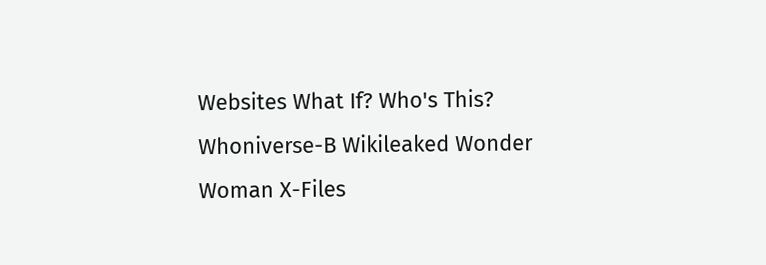Websites What If? Who's This? Whoniverse-B Wikileaked Wonder Woman X-Files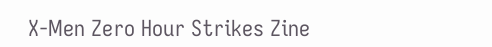X-Men Zero Hour Strikes Zine